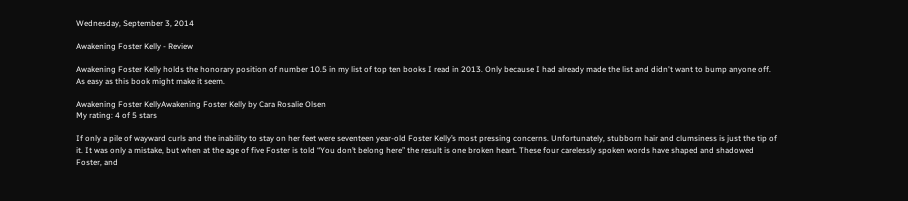Wednesday, September 3, 2014

Awakening Foster Kelly - Review

Awakening Foster Kelly holds the honorary position of number 10.5 in my list of top ten books I read in 2013. Only because I had already made the list and didn't want to bump anyone off. As easy as this book might make it seem.

Awakening Foster KellyAwakening Foster Kelly by Cara Rosalie Olsen
My rating: 4 of 5 stars

If only a pile of wayward curls and the inability to stay on her feet were seventeen year-old Foster Kelly’s most pressing concerns. Unfortunately, stubborn hair and clumsiness is just the tip of it. It was only a mistake, but when at the age of five Foster is told “You don’t belong here” the result is one broken heart. These four carelessly spoken words have shaped and shadowed Foster, and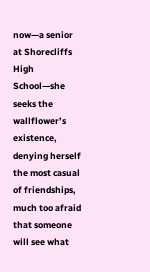now—a senior at Shorecliffs High School—she seeks the wallflower’s existence, denying herself the most casual of friendships, much too afraid that someone will see what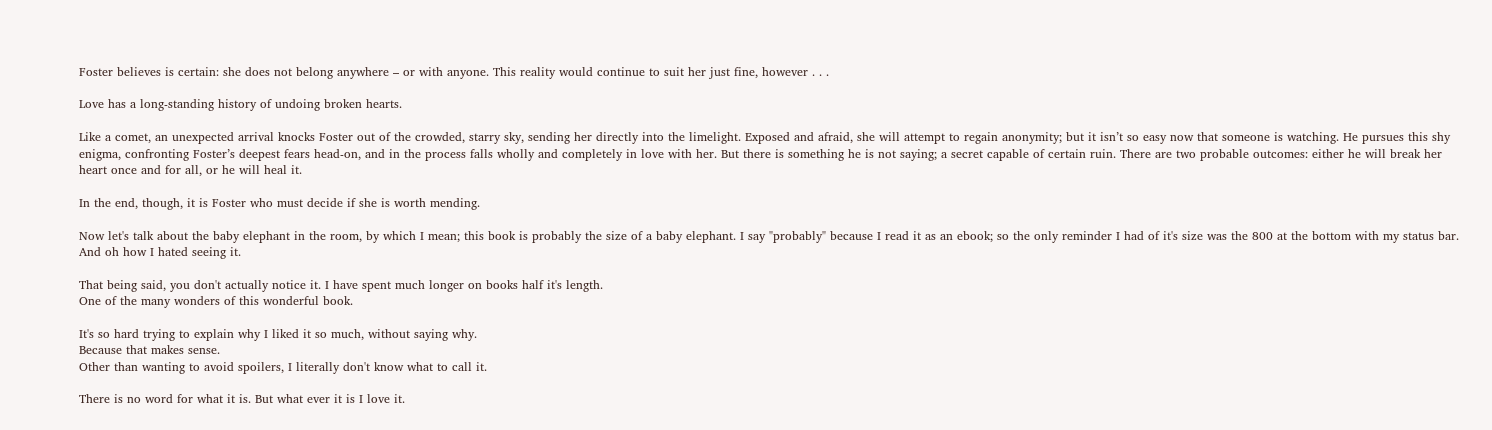Foster believes is certain: she does not belong anywhere – or with anyone. This reality would continue to suit her just fine, however . . .

Love has a long-standing history of undoing broken hearts.

Like a comet, an unexpected arrival knocks Foster out of the crowded, starry sky, sending her directly into the limelight. Exposed and afraid, she will attempt to regain anonymity; but it isn’t so easy now that someone is watching. He pursues this shy enigma, confronting Foster’s deepest fears head-on, and in the process falls wholly and completely in love with her. But there is something he is not saying; a secret capable of certain ruin. There are two probable outcomes: either he will break her heart once and for all, or he will heal it.

In the end, though, it is Foster who must decide if she is worth mending.

Now let's talk about the baby elephant in the room, by which I mean; this book is probably the size of a baby elephant. I say "probably" because I read it as an ebook; so the only reminder I had of it's size was the 800 at the bottom with my status bar.
And oh how I hated seeing it.

That being said, you don't actually notice it. I have spent much longer on books half it's length.
One of the many wonders of this wonderful book.

It's so hard trying to explain why I liked it so much, without saying why.
Because that makes sense.
Other than wanting to avoid spoilers, I literally don't know what to call it.

There is no word for what it is. But what ever it is I love it.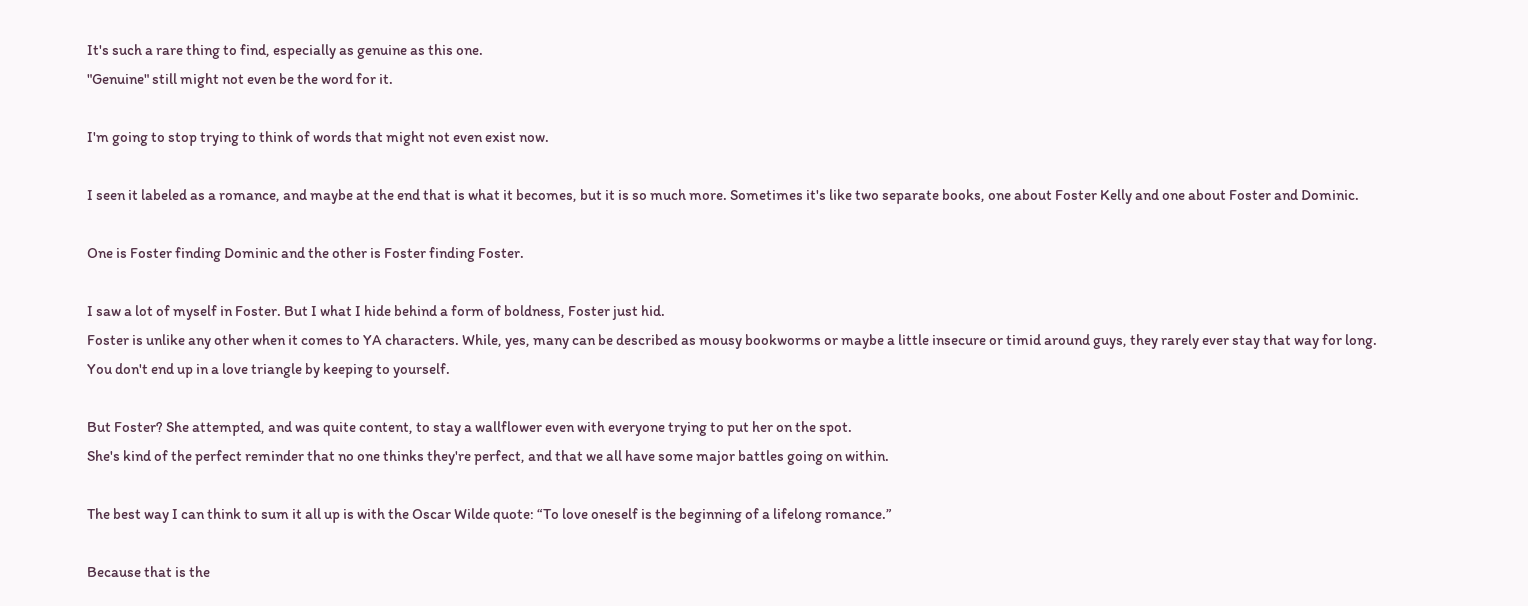It's such a rare thing to find, especially as genuine as this one.
"Genuine" still might not even be the word for it.

I'm going to stop trying to think of words that might not even exist now.

I seen it labeled as a romance, and maybe at the end that is what it becomes, but it is so much more. Sometimes it's like two separate books, one about Foster Kelly and one about Foster and Dominic.

One is Foster finding Dominic and the other is Foster finding Foster.

I saw a lot of myself in Foster. But I what I hide behind a form of boldness, Foster just hid.
Foster is unlike any other when it comes to YA characters. While, yes, many can be described as mousy bookworms or maybe a little insecure or timid around guys, they rarely ever stay that way for long.
You don't end up in a love triangle by keeping to yourself.

But Foster? She attempted, and was quite content, to stay a wallflower even with everyone trying to put her on the spot.
She's kind of the perfect reminder that no one thinks they're perfect, and that we all have some major battles going on within.

The best way I can think to sum it all up is with the Oscar Wilde quote: “To love oneself is the beginning of a lifelong romance.”

Because that is the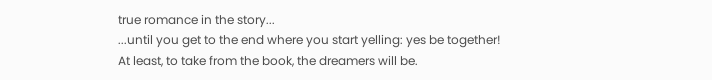true romance in the story...
...until you get to the end where you start yelling: yes be together!
At least, to take from the book, the dreamers will be.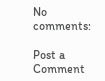No comments:

Post a Comment